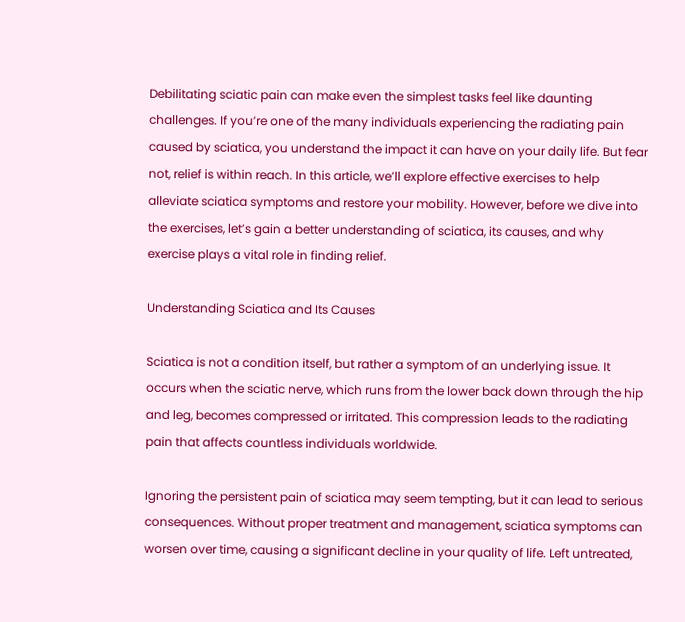Debilitating sciatic pain can make even the simplest tasks feel like daunting challenges. If you’re one of the many individuals experiencing the radiating pain caused by sciatica, you understand the impact it can have on your daily life. But fear not, relief is within reach. In this article, we’ll explore effective exercises to help alleviate sciatica symptoms and restore your mobility. However, before we dive into the exercises, let’s gain a better understanding of sciatica, its causes, and why exercise plays a vital role in finding relief.

Understanding Sciatica and Its Causes

Sciatica is not a condition itself, but rather a symptom of an underlying issue. It occurs when the sciatic nerve, which runs from the lower back down through the hip and leg, becomes compressed or irritated. This compression leads to the radiating pain that affects countless individuals worldwide.

Ignoring the persistent pain of sciatica may seem tempting, but it can lead to serious consequences. Without proper treatment and management, sciatica symptoms can worsen over time, causing a significant decline in your quality of life. Left untreated,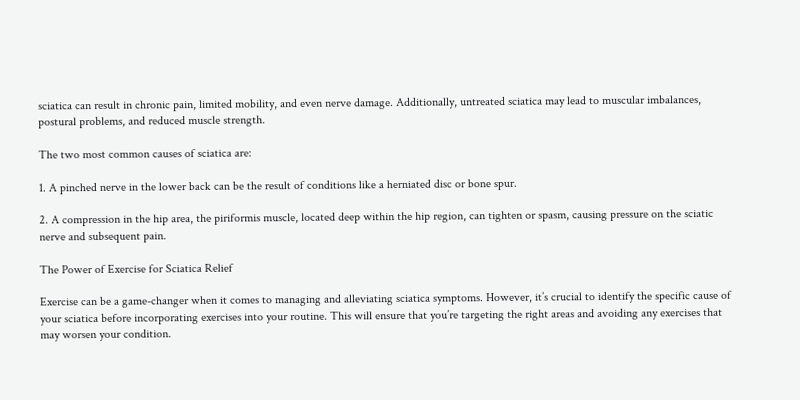sciatica can result in chronic pain, limited mobility, and even nerve damage. Additionally, untreated sciatica may lead to muscular imbalances, postural problems, and reduced muscle strength.

The two most common causes of sciatica are:

1. A pinched nerve in the lower back can be the result of conditions like a herniated disc or bone spur.

2. A compression in the hip area, the piriformis muscle, located deep within the hip region, can tighten or spasm, causing pressure on the sciatic nerve and subsequent pain.

The Power of Exercise for Sciatica Relief

Exercise can be a game-changer when it comes to managing and alleviating sciatica symptoms. However, it’s crucial to identify the specific cause of your sciatica before incorporating exercises into your routine. This will ensure that you’re targeting the right areas and avoiding any exercises that may worsen your condition.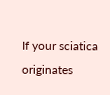If your sciatica originates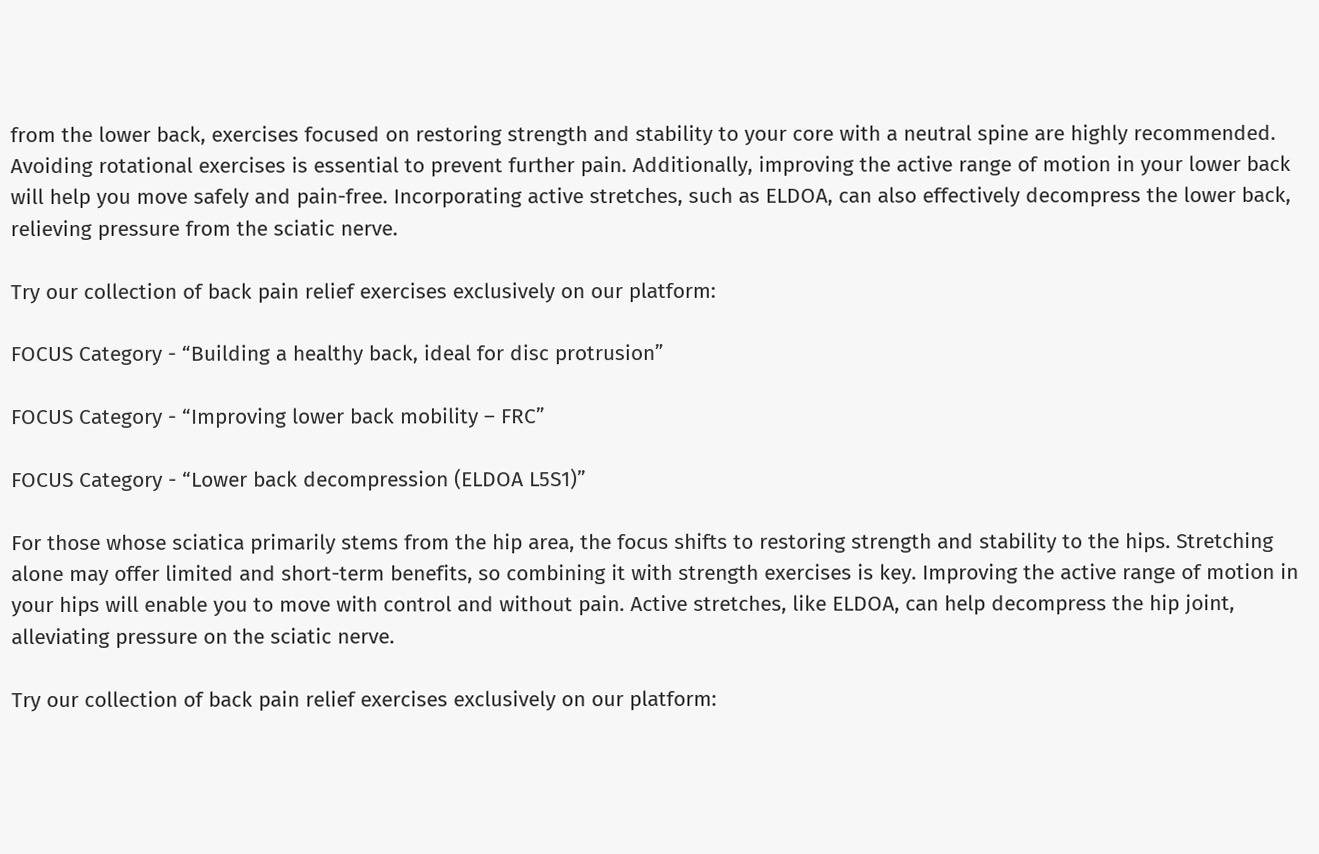from the lower back, exercises focused on restoring strength and stability to your core with a neutral spine are highly recommended. Avoiding rotational exercises is essential to prevent further pain. Additionally, improving the active range of motion in your lower back will help you move safely and pain-free. Incorporating active stretches, such as ELDOA, can also effectively decompress the lower back, relieving pressure from the sciatic nerve.

Try our collection of back pain relief exercises exclusively on our platform:

FOCUS Category - “Building a healthy back, ideal for disc protrusion”

FOCUS Category - “Improving lower back mobility – FRC”

FOCUS Category - “Lower back decompression (ELDOA L5S1)”

For those whose sciatica primarily stems from the hip area, the focus shifts to restoring strength and stability to the hips. Stretching alone may offer limited and short-term benefits, so combining it with strength exercises is key. Improving the active range of motion in your hips will enable you to move with control and without pain. Active stretches, like ELDOA, can help decompress the hip joint, alleviating pressure on the sciatic nerve.

Try our collection of back pain relief exercises exclusively on our platform: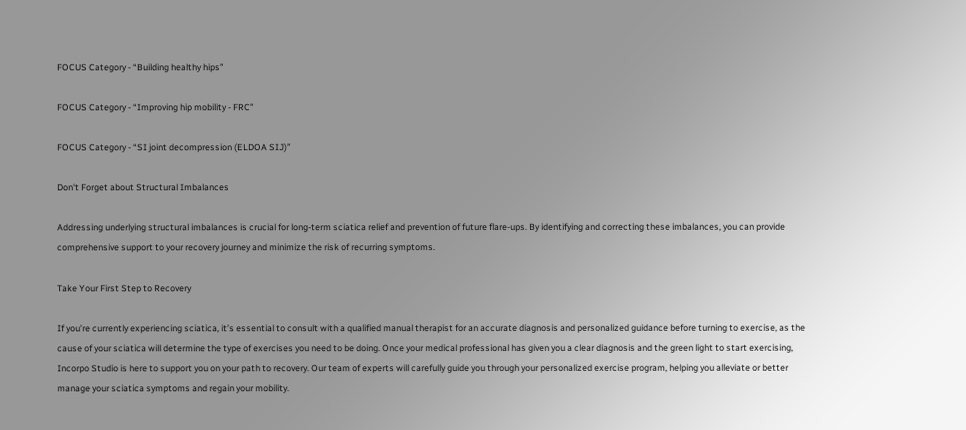FOCUS Category - “Building healthy hips”

FOCUS Category - “Improving hip mobility - FRC”

FOCUS Category - “SI joint decompression (ELDOA SIJ)”

Don't Forget about Structural Imbalances

Addressing underlying structural imbalances is crucial for long-term sciatica relief and prevention of future flare-ups. By identifying and correcting these imbalances, you can provide comprehensive support to your recovery journey and minimize the risk of recurring symptoms.

Take Your First Step to Recovery

If you’re currently experiencing sciatica, it’s essential to consult with a qualified manual therapist for an accurate diagnosis and personalized guidance before turning to exercise, as the cause of your sciatica will determine the type of exercises you need to be doing. Once your medical professional has given you a clear diagnosis and the green light to start exercising, Incorpo Studio is here to support you on your path to recovery. Our team of experts will carefully guide you through your personalized exercise program, helping you alleviate or better manage your sciatica symptoms and regain your mobility.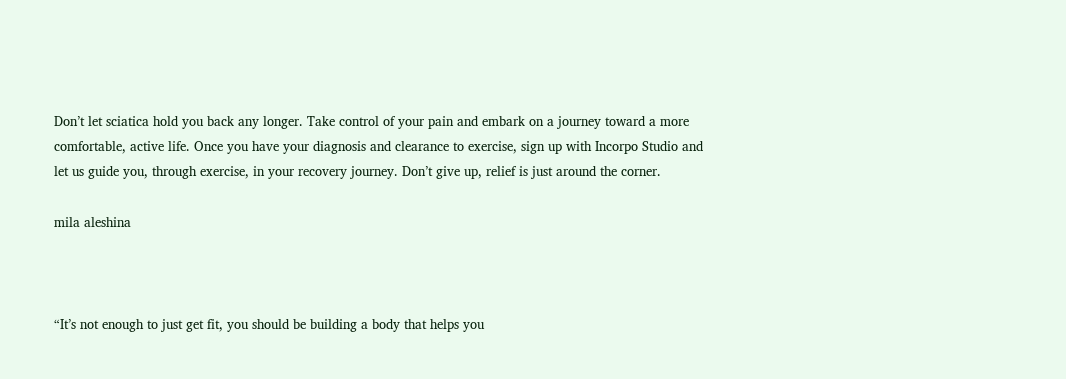Don’t let sciatica hold you back any longer. Take control of your pain and embark on a journey toward a more comfortable, active life. Once you have your diagnosis and clearance to exercise, sign up with Incorpo Studio and let us guide you, through exercise, in your recovery journey. Don’t give up, relief is just around the corner.

mila aleshina



“It’s not enough to just get fit, you should be building a body that helps you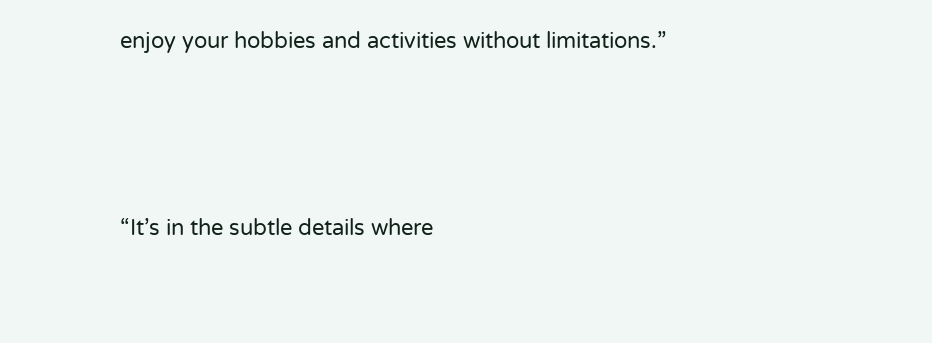enjoy your hobbies and activities without limitations.”




“It’s in the subtle details where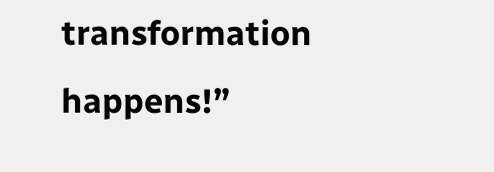transformation happens!”